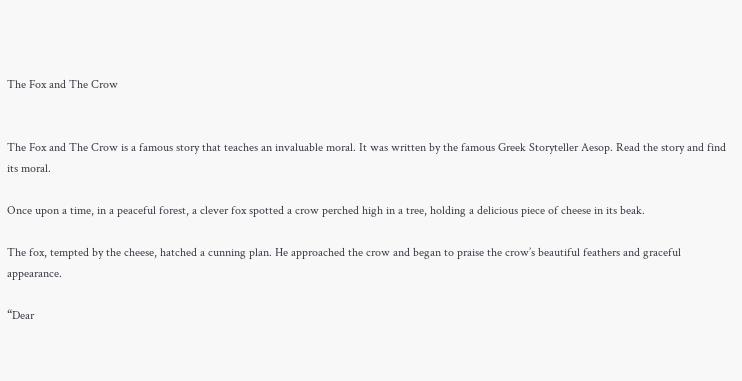The Fox and The Crow


The Fox and The Crow is a famous story that teaches an invaluable moral. It was written by the famous Greek Storyteller Aesop. Read the story and find its moral.

Once upon a time, in a peaceful forest, a clever fox spotted a crow perched high in a tree, holding a delicious piece of cheese in its beak.

The fox, tempted by the cheese, hatched a cunning plan. He approached the crow and began to praise the crow’s beautiful feathers and graceful appearance.

“Dear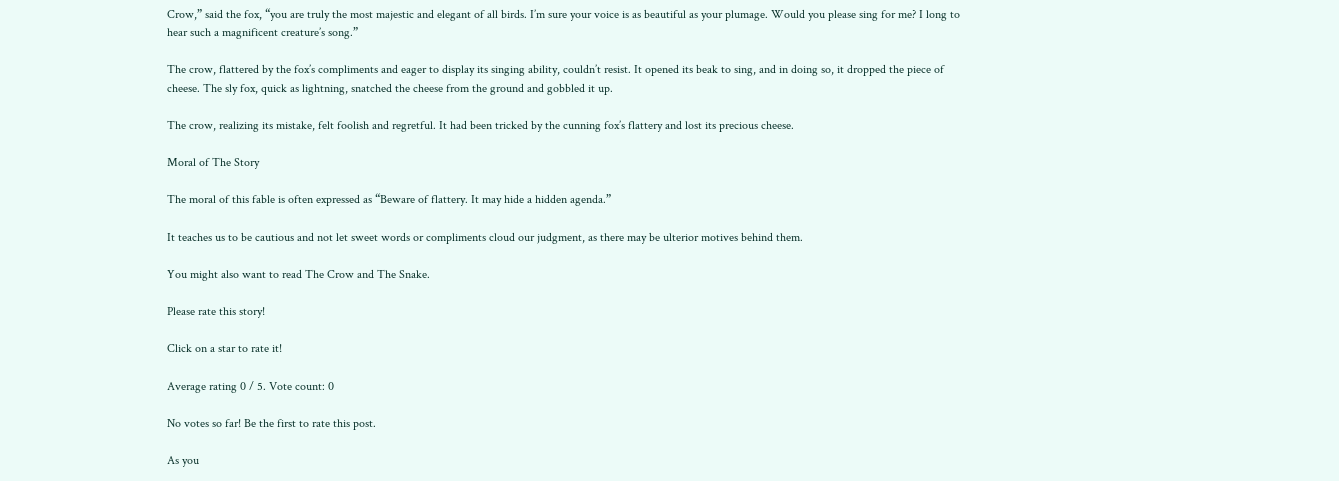Crow,” said the fox, “you are truly the most majestic and elegant of all birds. I’m sure your voice is as beautiful as your plumage. Would you please sing for me? I long to hear such a magnificent creature’s song.”

The crow, flattered by the fox’s compliments and eager to display its singing ability, couldn’t resist. It opened its beak to sing, and in doing so, it dropped the piece of cheese. The sly fox, quick as lightning, snatched the cheese from the ground and gobbled it up.

The crow, realizing its mistake, felt foolish and regretful. It had been tricked by the cunning fox’s flattery and lost its precious cheese.

Moral of The Story

The moral of this fable is often expressed as “Beware of flattery. It may hide a hidden agenda.”

It teaches us to be cautious and not let sweet words or compliments cloud our judgment, as there may be ulterior motives behind them.

You might also want to read The Crow and The Snake.

Please rate this story!

Click on a star to rate it!

Average rating 0 / 5. Vote count: 0

No votes so far! Be the first to rate this post.

As you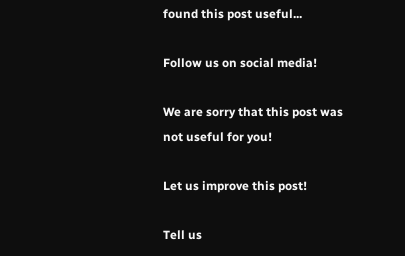found this post useful...

Follow us on social media!

We are sorry that this post was not useful for you!

Let us improve this post!

Tell us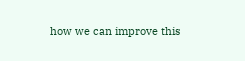how we can improve this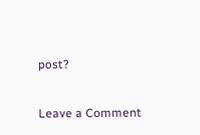post?

Leave a Comment